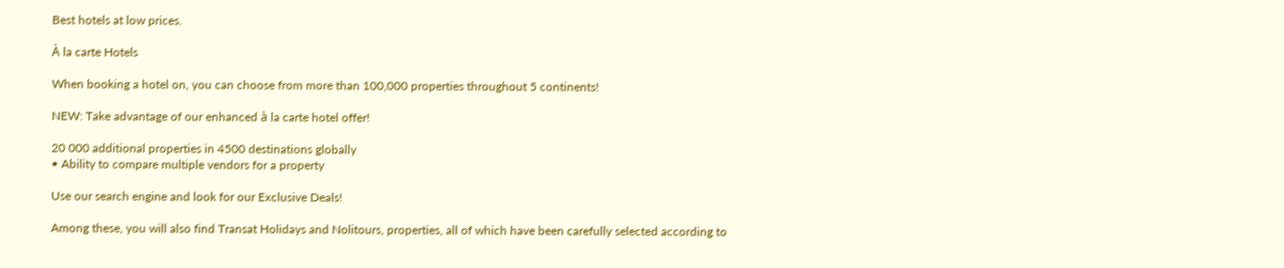Best hotels at low prices.

À la carte Hotels

When booking a hotel on, you can choose from more than 100,000 properties throughout 5 continents!

NEW: Take advantage of our enhanced à la carte hotel offer!

20 000 additional properties in 4500 destinations globally
• Ability to compare multiple vendors for a property

Use our search engine and look for our Exclusive Deals!

Among these, you will also find Transat Holidays and Nolitours, properties, all of which have been carefully selected according to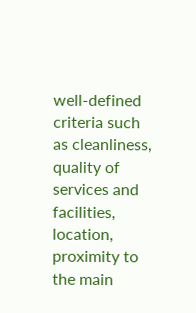well-defined criteria such as cleanliness, quality of services and facilities, location, proximity to the main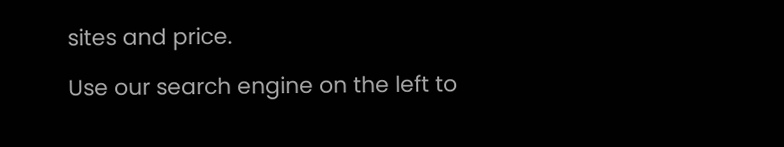sites and price.

Use our search engine on the left to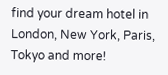find your dream hotel in London, New York, Paris, Tokyo and more!